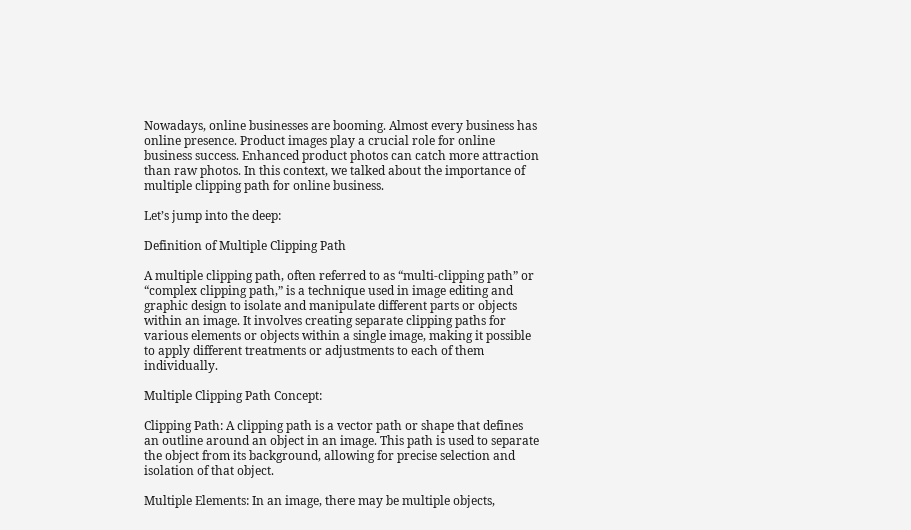Nowadays, online businesses are booming. Almost every business has online presence. Product images play a crucial role for online business success. Enhanced product photos can catch more attraction than raw photos. In this context, we talked about the importance of multiple clipping path for online business.

Let’s jump into the deep:

Definition of Multiple Clipping Path

A multiple clipping path, often referred to as “multi-clipping path” or “complex clipping path,” is a technique used in image editing and graphic design to isolate and manipulate different parts or objects within an image. It involves creating separate clipping paths for various elements or objects within a single image, making it possible to apply different treatments or adjustments to each of them individually.

Multiple Clipping Path Concept:

Clipping Path: A clipping path is a vector path or shape that defines an outline around an object in an image. This path is used to separate the object from its background, allowing for precise selection and isolation of that object.

Multiple Elements: In an image, there may be multiple objects,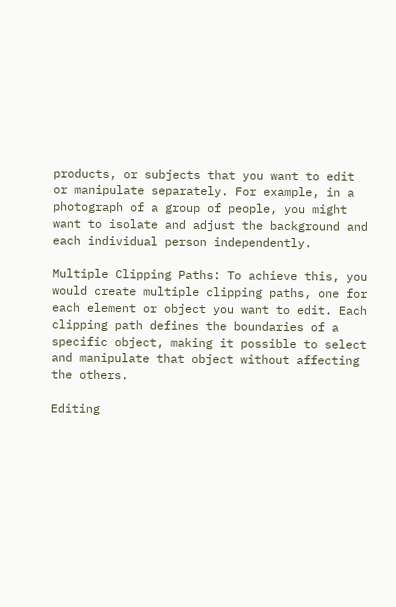products, or subjects that you want to edit or manipulate separately. For example, in a photograph of a group of people, you might want to isolate and adjust the background and each individual person independently.

Multiple Clipping Paths: To achieve this, you would create multiple clipping paths, one for each element or object you want to edit. Each clipping path defines the boundaries of a specific object, making it possible to select and manipulate that object without affecting the others.

Editing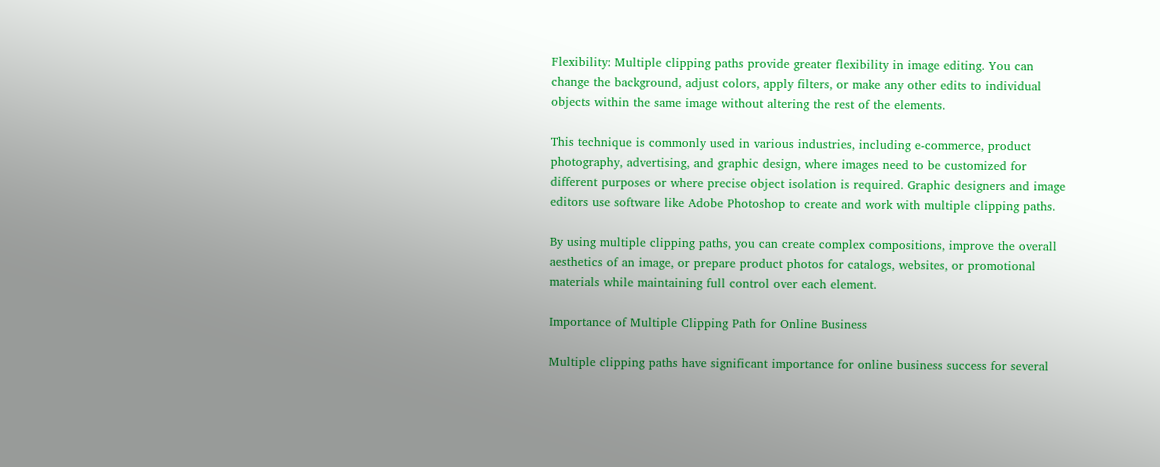Flexibility: Multiple clipping paths provide greater flexibility in image editing. You can change the background, adjust colors, apply filters, or make any other edits to individual objects within the same image without altering the rest of the elements.

This technique is commonly used in various industries, including e-commerce, product photography, advertising, and graphic design, where images need to be customized for different purposes or where precise object isolation is required. Graphic designers and image editors use software like Adobe Photoshop to create and work with multiple clipping paths.

By using multiple clipping paths, you can create complex compositions, improve the overall aesthetics of an image, or prepare product photos for catalogs, websites, or promotional materials while maintaining full control over each element.

Importance of Multiple Clipping Path for Online Business

Multiple clipping paths have significant importance for online business success for several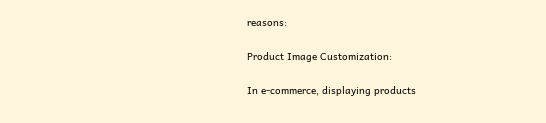reasons:

Product Image Customization:

In e-commerce, displaying products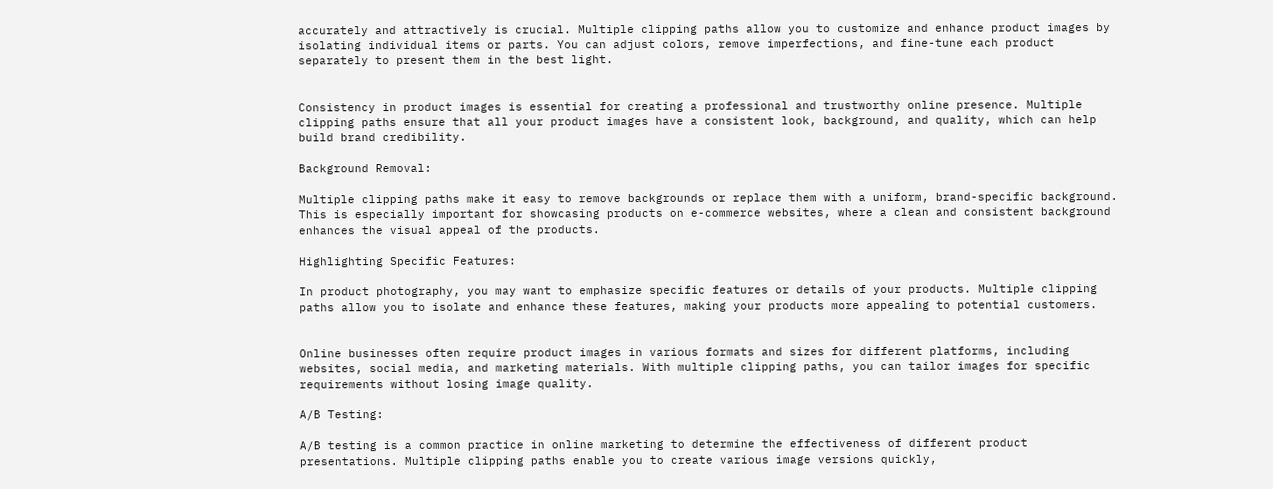accurately and attractively is crucial. Multiple clipping paths allow you to customize and enhance product images by isolating individual items or parts. You can adjust colors, remove imperfections, and fine-tune each product separately to present them in the best light.


Consistency in product images is essential for creating a professional and trustworthy online presence. Multiple clipping paths ensure that all your product images have a consistent look, background, and quality, which can help build brand credibility.

Background Removal:

Multiple clipping paths make it easy to remove backgrounds or replace them with a uniform, brand-specific background. This is especially important for showcasing products on e-commerce websites, where a clean and consistent background enhances the visual appeal of the products.

Highlighting Specific Features:

In product photography, you may want to emphasize specific features or details of your products. Multiple clipping paths allow you to isolate and enhance these features, making your products more appealing to potential customers.


Online businesses often require product images in various formats and sizes for different platforms, including websites, social media, and marketing materials. With multiple clipping paths, you can tailor images for specific requirements without losing image quality.

A/B Testing:

A/B testing is a common practice in online marketing to determine the effectiveness of different product presentations. Multiple clipping paths enable you to create various image versions quickly,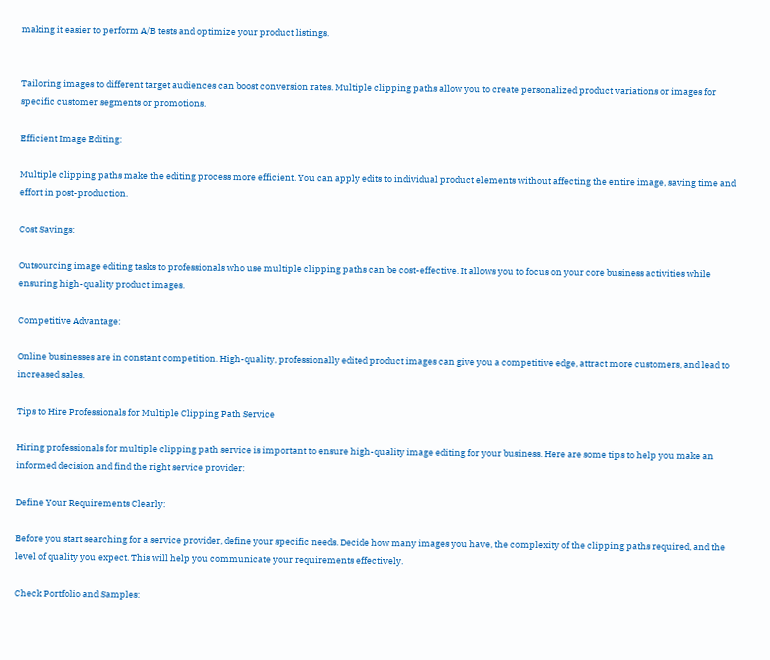making it easier to perform A/B tests and optimize your product listings.


Tailoring images to different target audiences can boost conversion rates. Multiple clipping paths allow you to create personalized product variations or images for specific customer segments or promotions.

Efficient Image Editing:

Multiple clipping paths make the editing process more efficient. You can apply edits to individual product elements without affecting the entire image, saving time and effort in post-production.

Cost Savings:

Outsourcing image editing tasks to professionals who use multiple clipping paths can be cost-effective. It allows you to focus on your core business activities while ensuring high-quality product images.

Competitive Advantage:

Online businesses are in constant competition. High-quality, professionally edited product images can give you a competitive edge, attract more customers, and lead to increased sales.

Tips to Hire Professionals for Multiple Clipping Path Service

Hiring professionals for multiple clipping path service is important to ensure high-quality image editing for your business. Here are some tips to help you make an informed decision and find the right service provider:

Define Your Requirements Clearly:

Before you start searching for a service provider, define your specific needs. Decide how many images you have, the complexity of the clipping paths required, and the level of quality you expect. This will help you communicate your requirements effectively.

Check Portfolio and Samples: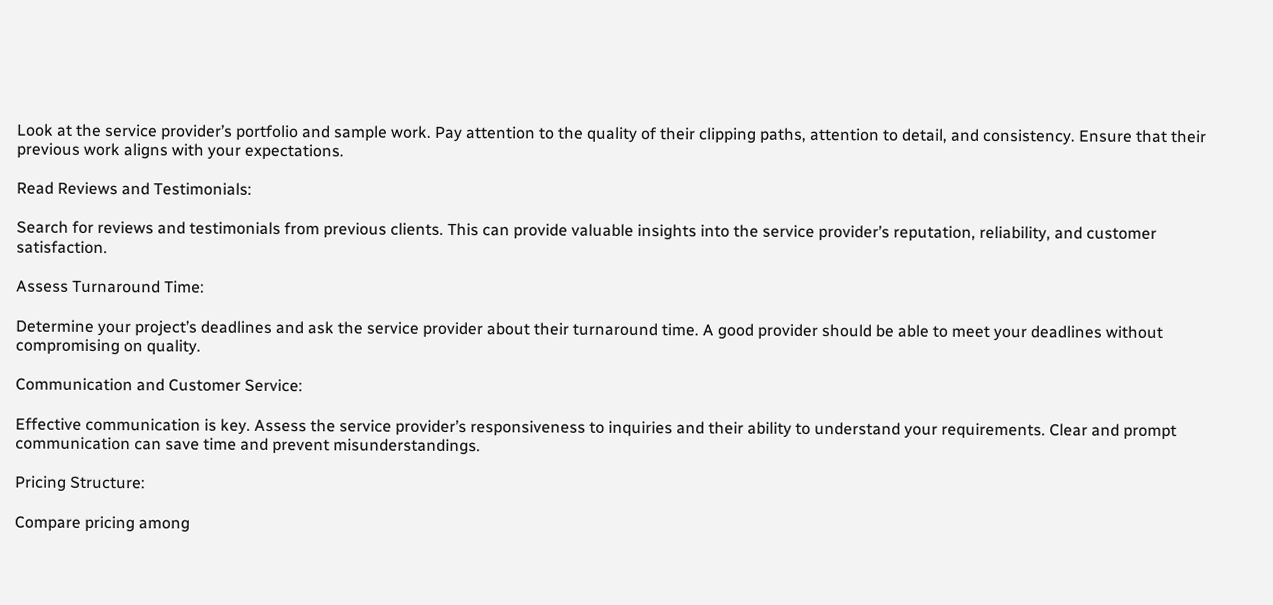Look at the service provider’s portfolio and sample work. Pay attention to the quality of their clipping paths, attention to detail, and consistency. Ensure that their previous work aligns with your expectations.

Read Reviews and Testimonials:

Search for reviews and testimonials from previous clients. This can provide valuable insights into the service provider’s reputation, reliability, and customer satisfaction.

Assess Turnaround Time:

Determine your project’s deadlines and ask the service provider about their turnaround time. A good provider should be able to meet your deadlines without compromising on quality.

Communication and Customer Service:

Effective communication is key. Assess the service provider’s responsiveness to inquiries and their ability to understand your requirements. Clear and prompt communication can save time and prevent misunderstandings.

Pricing Structure:

Compare pricing among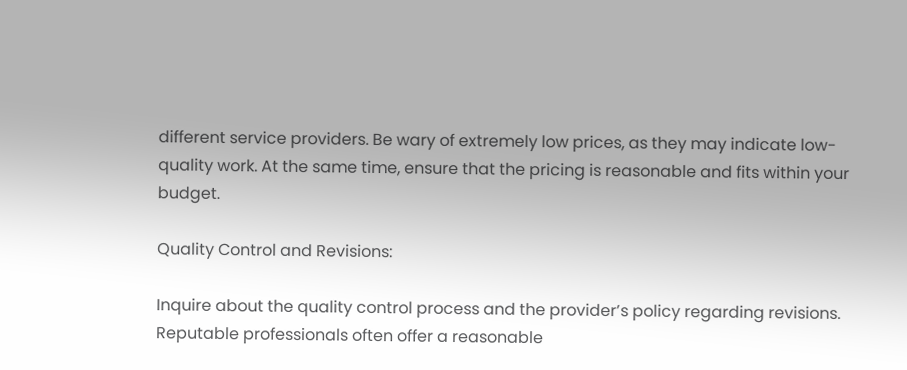different service providers. Be wary of extremely low prices, as they may indicate low-quality work. At the same time, ensure that the pricing is reasonable and fits within your budget.

Quality Control and Revisions:

Inquire about the quality control process and the provider’s policy regarding revisions. Reputable professionals often offer a reasonable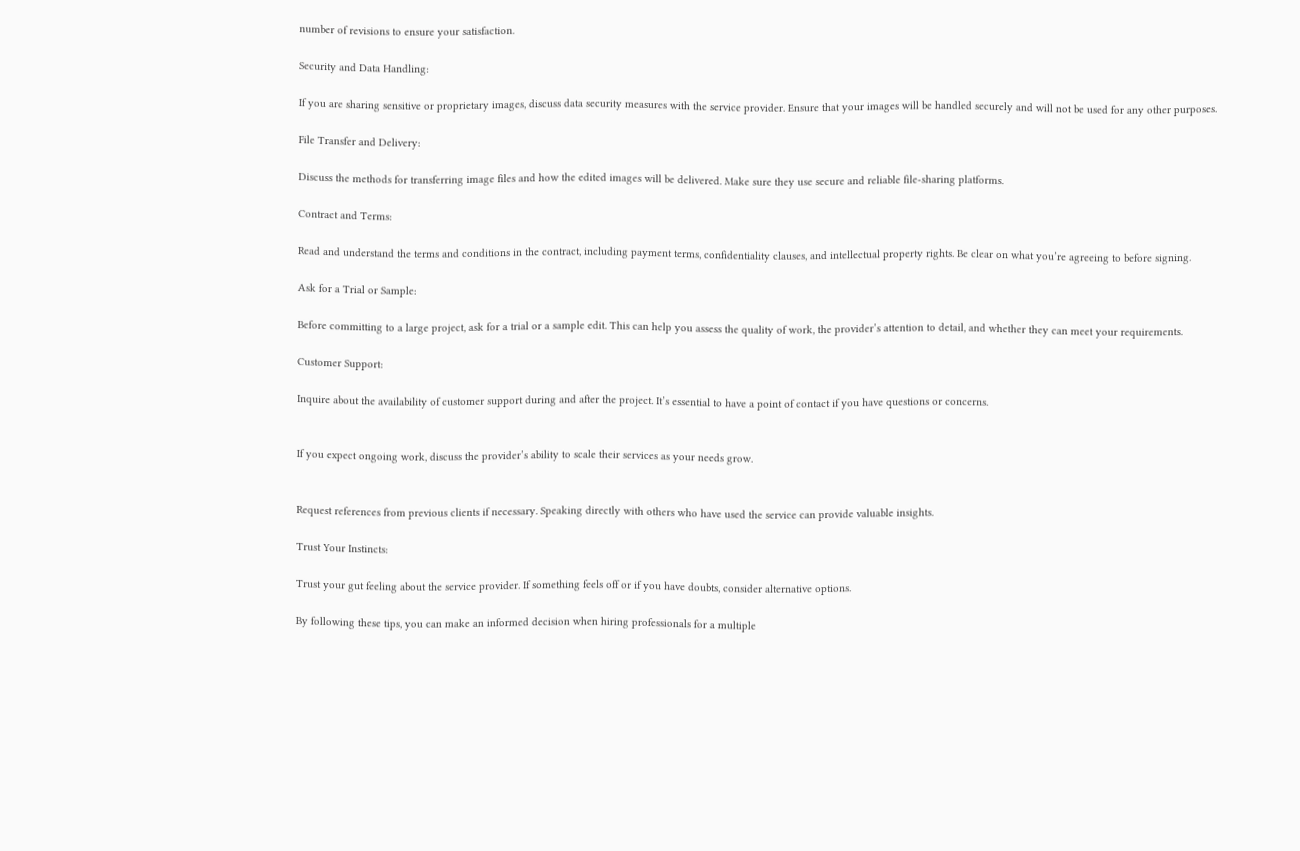number of revisions to ensure your satisfaction.

Security and Data Handling:

If you are sharing sensitive or proprietary images, discuss data security measures with the service provider. Ensure that your images will be handled securely and will not be used for any other purposes.

File Transfer and Delivery:

Discuss the methods for transferring image files and how the edited images will be delivered. Make sure they use secure and reliable file-sharing platforms.

Contract and Terms:

Read and understand the terms and conditions in the contract, including payment terms, confidentiality clauses, and intellectual property rights. Be clear on what you’re agreeing to before signing.

Ask for a Trial or Sample:

Before committing to a large project, ask for a trial or a sample edit. This can help you assess the quality of work, the provider’s attention to detail, and whether they can meet your requirements.

Customer Support:

Inquire about the availability of customer support during and after the project. It’s essential to have a point of contact if you have questions or concerns.


If you expect ongoing work, discuss the provider’s ability to scale their services as your needs grow.


Request references from previous clients if necessary. Speaking directly with others who have used the service can provide valuable insights.

Trust Your Instincts:

Trust your gut feeling about the service provider. If something feels off or if you have doubts, consider alternative options.

By following these tips, you can make an informed decision when hiring professionals for a multiple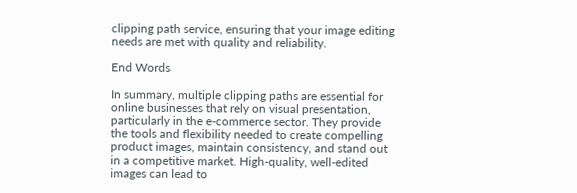clipping path service, ensuring that your image editing needs are met with quality and reliability.

End Words

In summary, multiple clipping paths are essential for online businesses that rely on visual presentation, particularly in the e-commerce sector. They provide the tools and flexibility needed to create compelling product images, maintain consistency, and stand out in a competitive market. High-quality, well-edited images can lead to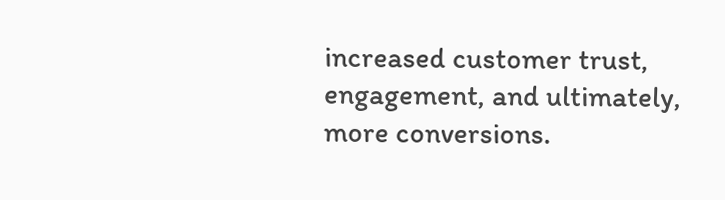increased customer trust, engagement, and ultimately, more conversions.